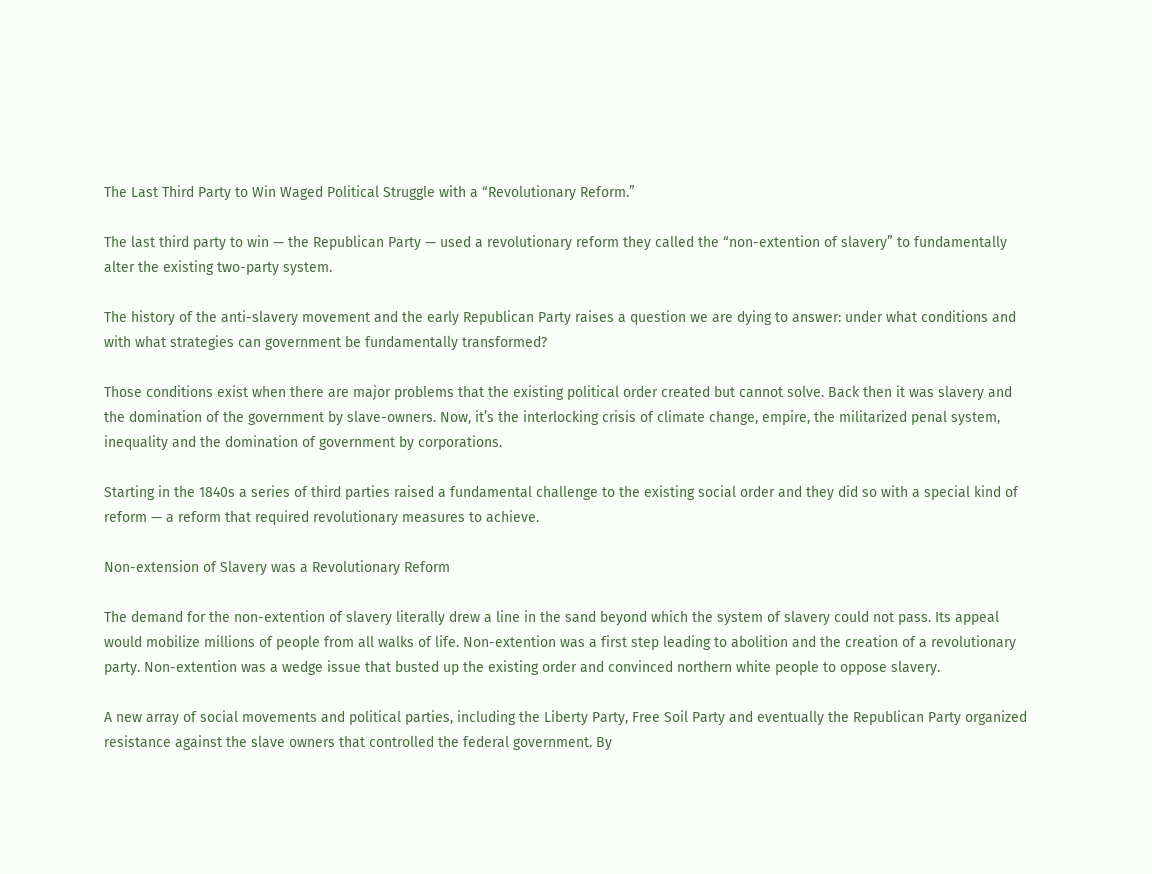The Last Third Party to Win Waged Political Struggle with a “Revolutionary Reform.”

The last third party to win — the Republican Party — used a revolutionary reform they called the “non-extention of slavery” to fundamentally alter the existing two-party system.

The history of the anti-slavery movement and the early Republican Party raises a question we are dying to answer: under what conditions and with what strategies can government be fundamentally transformed?

Those conditions exist when there are major problems that the existing political order created but cannot solve. Back then it was slavery and the domination of the government by slave-owners. Now, it’s the interlocking crisis of climate change, empire, the militarized penal system, inequality and the domination of government by corporations.

Starting in the 1840s a series of third parties raised a fundamental challenge to the existing social order and they did so with a special kind of reform — a reform that required revolutionary measures to achieve.

Non-extension of Slavery was a Revolutionary Reform

The demand for the non-extention of slavery literally drew a line in the sand beyond which the system of slavery could not pass. Its appeal would mobilize millions of people from all walks of life. Non-extention was a first step leading to abolition and the creation of a revolutionary party. Non-extention was a wedge issue that busted up the existing order and convinced northern white people to oppose slavery.

A new array of social movements and political parties, including the Liberty Party, Free Soil Party and eventually the Republican Party organized resistance against the slave owners that controlled the federal government. By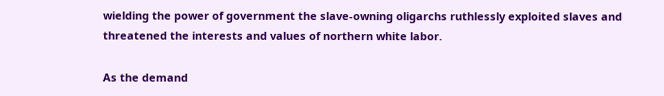wielding the power of government the slave-owning oligarchs ruthlessly exploited slaves and threatened the interests and values of northern white labor.

As the demand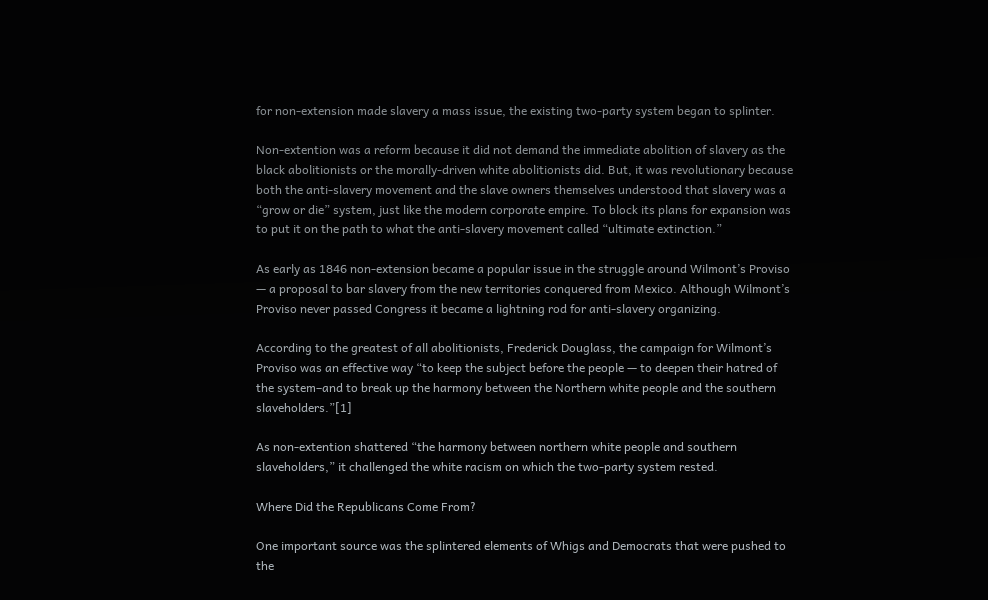for non-extension made slavery a mass issue, the existing two-party system began to splinter.

Non-extention was a reform because it did not demand the immediate abolition of slavery as the black abolitionists or the morally-driven white abolitionists did. But, it was revolutionary because both the anti-slavery movement and the slave owners themselves understood that slavery was a “grow or die” system, just like the modern corporate empire. To block its plans for expansion was to put it on the path to what the anti-slavery movement called “ultimate extinction.”

As early as 1846 non-extension became a popular issue in the struggle around Wilmont’s Proviso — a proposal to bar slavery from the new territories conquered from Mexico. Although Wilmont’s Proviso never passed Congress it became a lightning rod for anti-slavery organizing.

According to the greatest of all abolitionists, Frederick Douglass, the campaign for Wilmont’s Proviso was an effective way “to keep the subject before the people — to deepen their hatred of the system–and to break up the harmony between the Northern white people and the southern slaveholders.”[1]

As non-extention shattered “the harmony between northern white people and southern slaveholders,” it challenged the white racism on which the two-party system rested.

Where Did the Republicans Come From?

One important source was the splintered elements of Whigs and Democrats that were pushed to the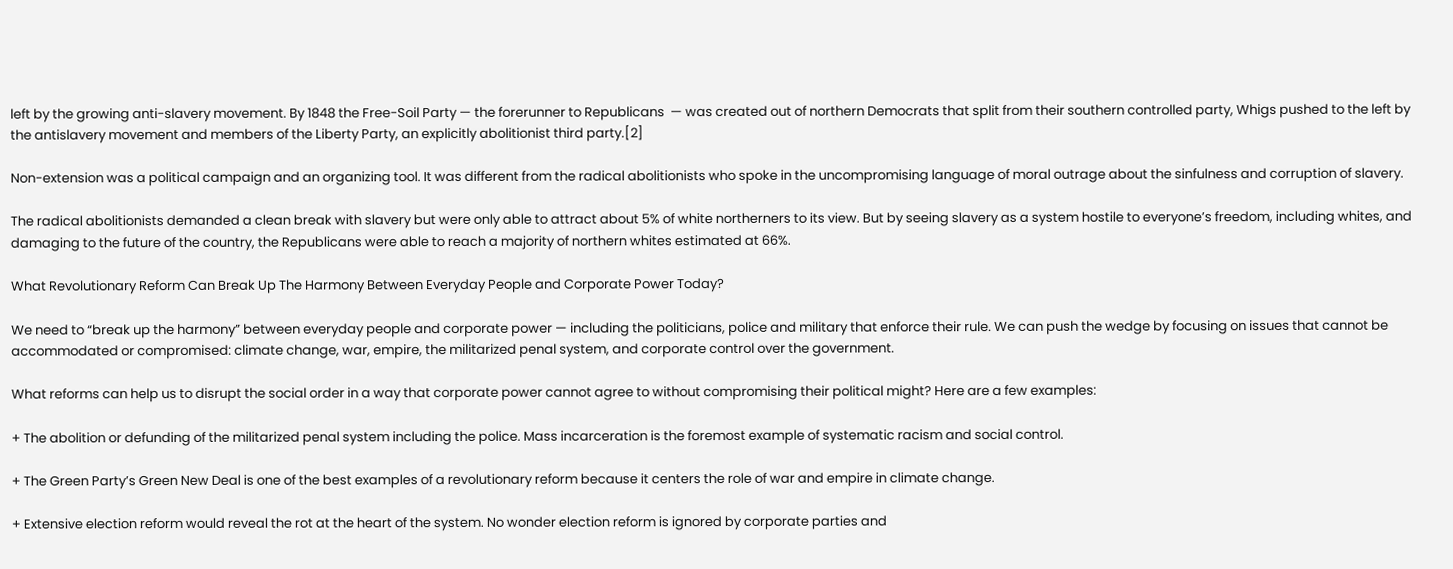left by the growing anti-slavery movement. By 1848 the Free-Soil Party — the forerunner to Republicans  — was created out of northern Democrats that split from their southern controlled party, Whigs pushed to the left by the antislavery movement and members of the Liberty Party, an explicitly abolitionist third party.[2]

Non-extension was a political campaign and an organizing tool. It was different from the radical abolitionists who spoke in the uncompromising language of moral outrage about the sinfulness and corruption of slavery.

The radical abolitionists demanded a clean break with slavery but were only able to attract about 5% of white northerners to its view. But by seeing slavery as a system hostile to everyone’s freedom, including whites, and damaging to the future of the country, the Republicans were able to reach a majority of northern whites estimated at 66%.

What Revolutionary Reform Can Break Up The Harmony Between Everyday People and Corporate Power Today?

We need to “break up the harmony” between everyday people and corporate power — including the politicians, police and military that enforce their rule. We can push the wedge by focusing on issues that cannot be accommodated or compromised: climate change, war, empire, the militarized penal system, and corporate control over the government.

What reforms can help us to disrupt the social order in a way that corporate power cannot agree to without compromising their political might? Here are a few examples:

+ The abolition or defunding of the militarized penal system including the police. Mass incarceration is the foremost example of systematic racism and social control.

+ The Green Party’s Green New Deal is one of the best examples of a revolutionary reform because it centers the role of war and empire in climate change.

+ Extensive election reform would reveal the rot at the heart of the system. No wonder election reform is ignored by corporate parties and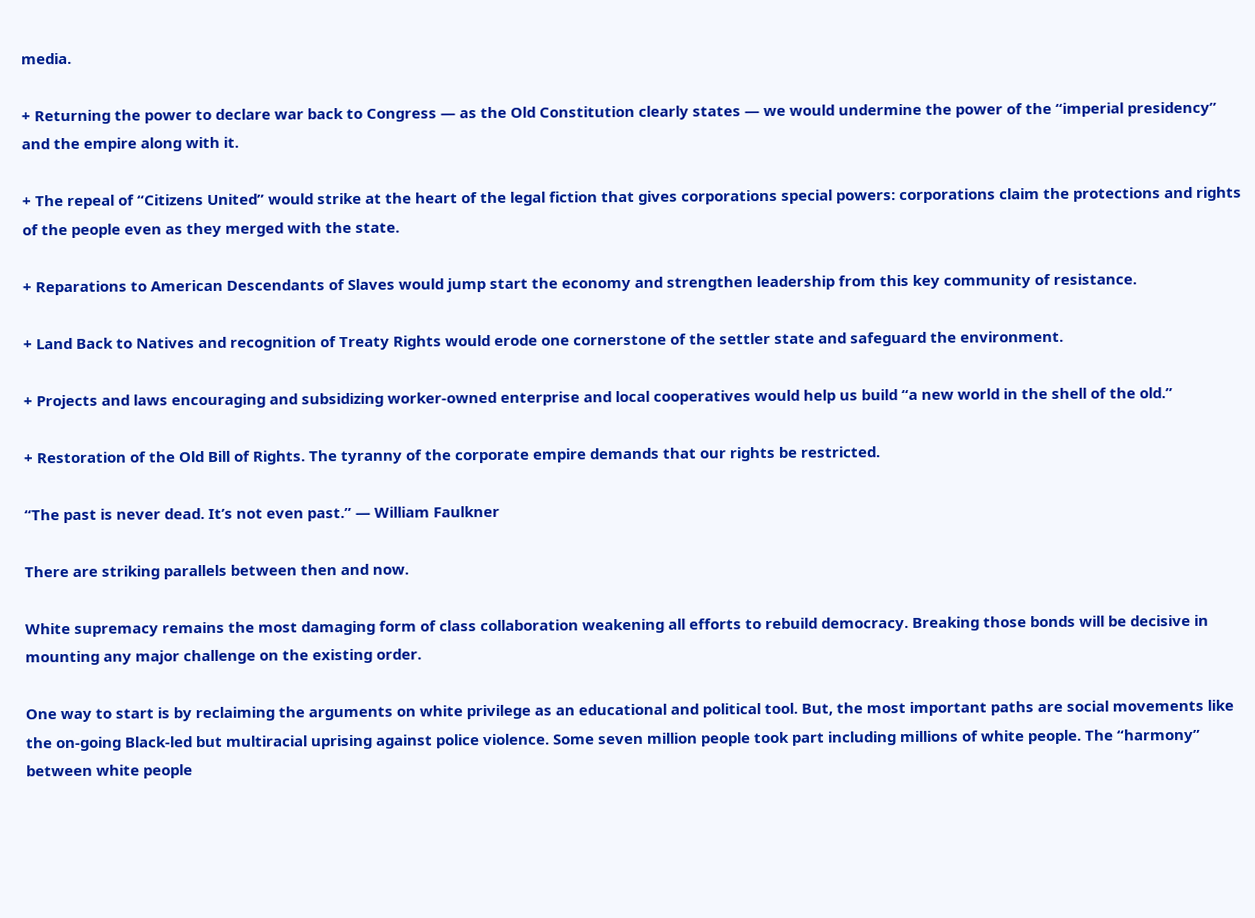media.

+ Returning the power to declare war back to Congress — as the Old Constitution clearly states — we would undermine the power of the “imperial presidency” and the empire along with it.

+ The repeal of “Citizens United” would strike at the heart of the legal fiction that gives corporations special powers: corporations claim the protections and rights of the people even as they merged with the state.

+ Reparations to American Descendants of Slaves would jump start the economy and strengthen leadership from this key community of resistance.

+ Land Back to Natives and recognition of Treaty Rights would erode one cornerstone of the settler state and safeguard the environment.

+ Projects and laws encouraging and subsidizing worker-owned enterprise and local cooperatives would help us build “a new world in the shell of the old.”

+ Restoration of the Old Bill of Rights. The tyranny of the corporate empire demands that our rights be restricted.

“The past is never dead. It’s not even past.” — William Faulkner

There are striking parallels between then and now.

White supremacy remains the most damaging form of class collaboration weakening all efforts to rebuild democracy. Breaking those bonds will be decisive in mounting any major challenge on the existing order.

One way to start is by reclaiming the arguments on white privilege as an educational and political tool. But, the most important paths are social movements like the on-going Black-led but multiracial uprising against police violence. Some seven million people took part including millions of white people. The “harmony” between white people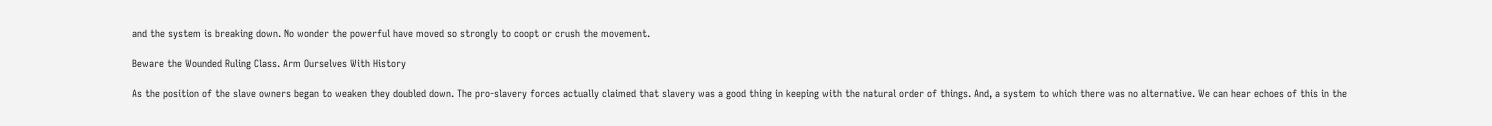and the system is breaking down. No wonder the powerful have moved so strongly to coopt or crush the movement.

Beware the Wounded Ruling Class. Arm Ourselves With History

As the position of the slave owners began to weaken they doubled down. The pro-slavery forces actually claimed that slavery was a good thing in keeping with the natural order of things. And, a system to which there was no alternative. We can hear echoes of this in the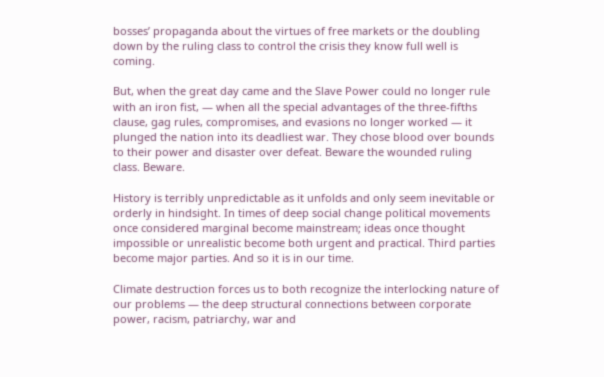bosses’ propaganda about the virtues of free markets or the doubling down by the ruling class to control the crisis they know full well is coming.

But, when the great day came and the Slave Power could no longer rule with an iron fist, — when all the special advantages of the three-fifths clause, gag rules, compromises, and evasions no longer worked — it plunged the nation into its deadliest war. They chose blood over bounds to their power and disaster over defeat. Beware the wounded ruling class. Beware.

History is terribly unpredictable as it unfolds and only seem inevitable or orderly in hindsight. In times of deep social change political movements once considered marginal become mainstream; ideas once thought impossible or unrealistic become both urgent and practical. Third parties become major parties. And so it is in our time.

Climate destruction forces us to both recognize the interlocking nature of our problems — the deep structural connections between corporate power, racism, patriarchy, war and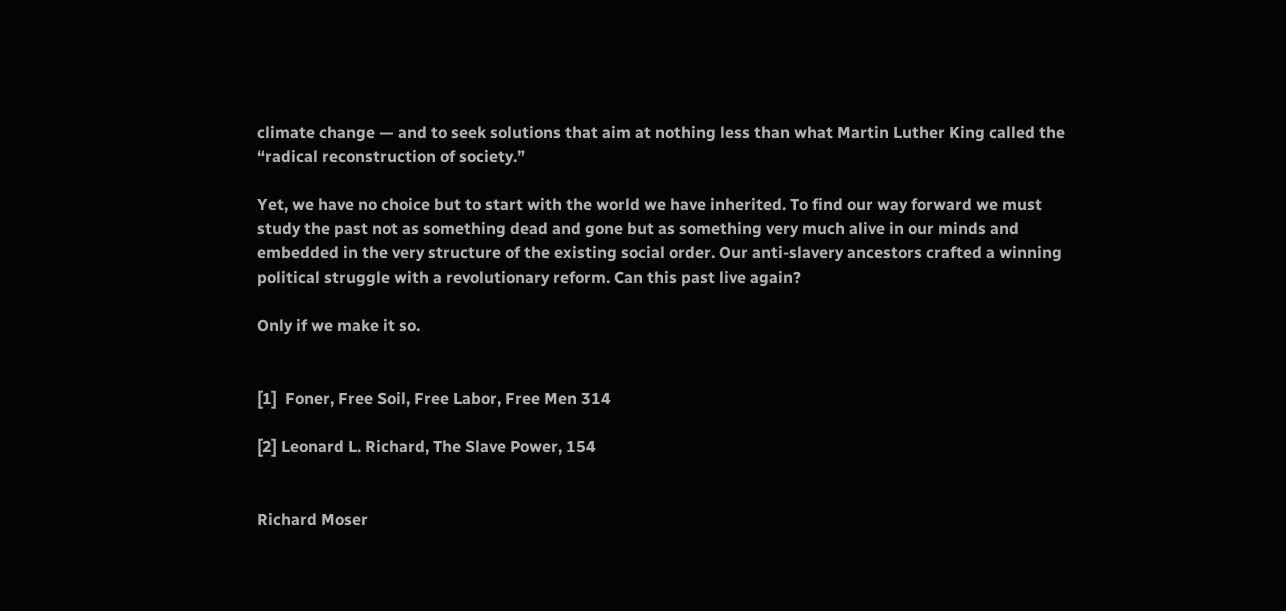climate change — and to seek solutions that aim at nothing less than what Martin Luther King called the “radical reconstruction of society.”

Yet, we have no choice but to start with the world we have inherited. To find our way forward we must study the past not as something dead and gone but as something very much alive in our minds and embedded in the very structure of the existing social order. Our anti-slavery ancestors crafted a winning political struggle with a revolutionary reform. Can this past live again?

Only if we make it so.


[1]  Foner, Free Soil, Free Labor, Free Men 314

[2] Leonard L. Richard, The Slave Power, 154


Richard Moser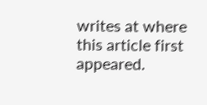writes at where this article first appeared.